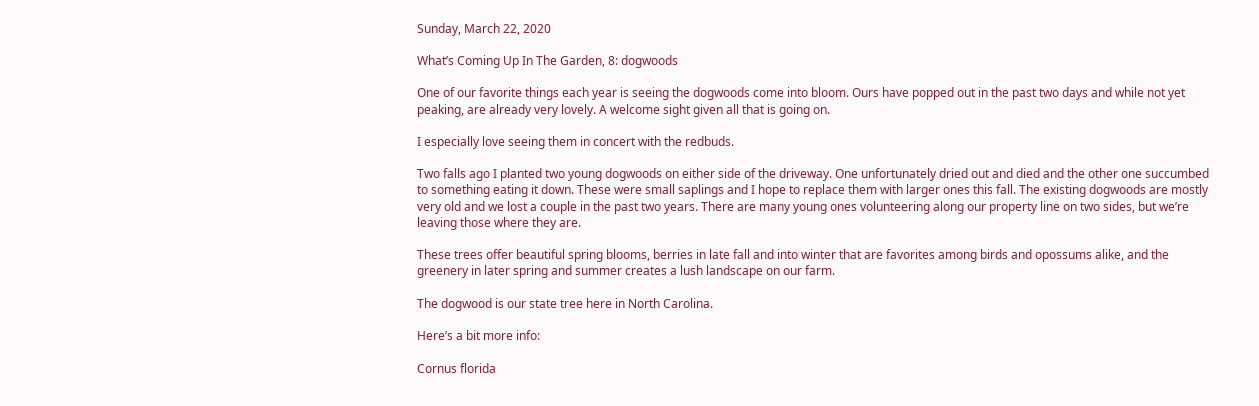Sunday, March 22, 2020

What’s Coming Up In The Garden, 8: dogwoods

One of our favorite things each year is seeing the dogwoods come into bloom. Ours have popped out in the past two days and while not yet peaking, are already very lovely. A welcome sight given all that is going on.

I especially love seeing them in concert with the redbuds.

Two falls ago I planted two young dogwoods on either side of the driveway. One unfortunately dried out and died and the other one succumbed to something eating it down. These were small saplings and I hope to replace them with larger ones this fall. The existing dogwoods are mostly very old and we lost a couple in the past two years. There are many young ones volunteering along our property line on two sides, but we’re leaving those where they are.

These trees offer beautiful spring blooms, berries in late fall and into winter that are favorites among birds and opossums alike, and the greenery in later spring and summer creates a lush landscape on our farm.

The dogwood is our state tree here in North Carolina.

Here’s a bit more info:

Cornus florida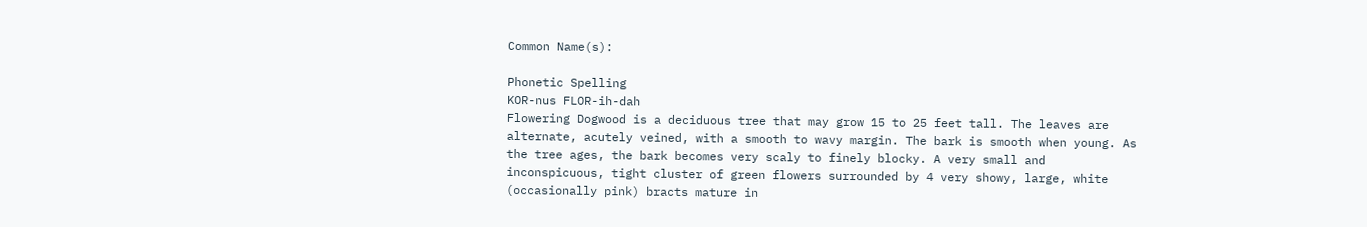Common Name(s):

Phonetic Spelling
KOR-nus FLOR-ih-dah
Flowering Dogwood is a deciduous tree that may grow 15 to 25 feet tall. The leaves are alternate, acutely veined, with a smooth to wavy margin. The bark is smooth when young. As the tree ages, the bark becomes very scaly to finely blocky. A very small and inconspicuous, tight cluster of green flowers surrounded by 4 very showy, large, white (occasionally pink) bracts mature in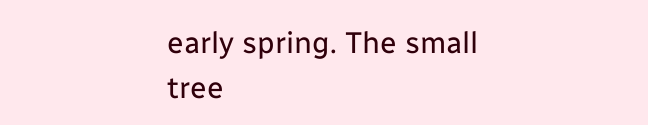early spring. The small tree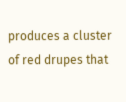produces a cluster of red drupes that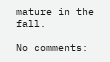mature in the fall.

No comments: